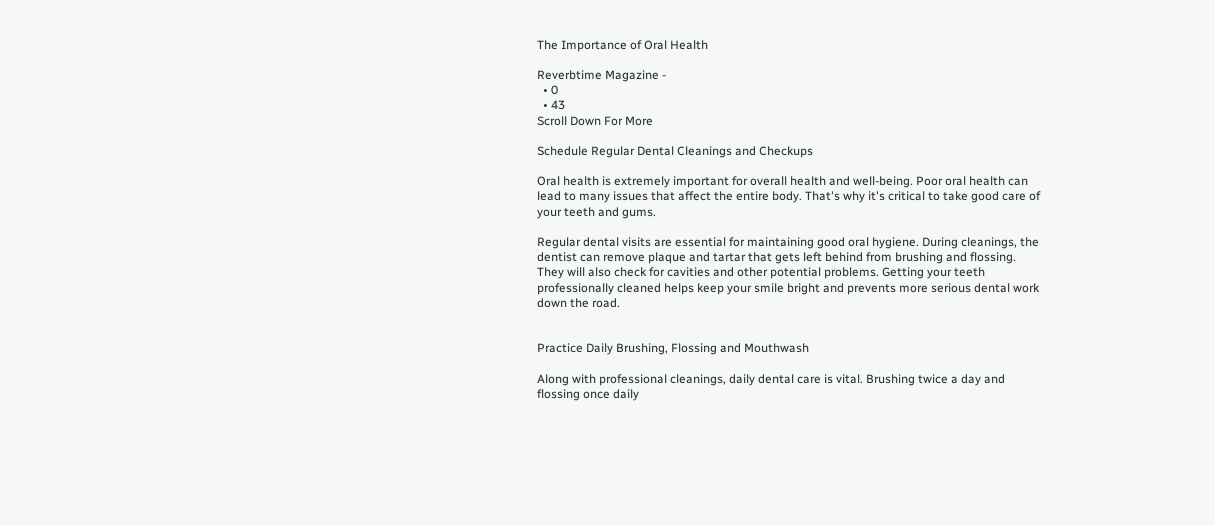The Importance of Oral Health

Reverbtime Magazine -
  • 0
  • 43
Scroll Down For More

Schedule Regular Dental Cleanings and Checkups

Oral health is extremely important for overall health and well-being. Poor oral health can lead to many issues that affect the entire body. That's why it's critical to take good care of your teeth and gums.

Regular dental visits are essential for maintaining good oral hygiene. During cleanings, the dentist can remove plaque and tartar that gets left behind from brushing and flossing. They will also check for cavities and other potential problems. Getting your teeth professionally cleaned helps keep your smile bright and prevents more serious dental work down the road.


Practice Daily Brushing, Flossing and Mouthwash

Along with professional cleanings, daily dental care is vital. Brushing twice a day and flossing once daily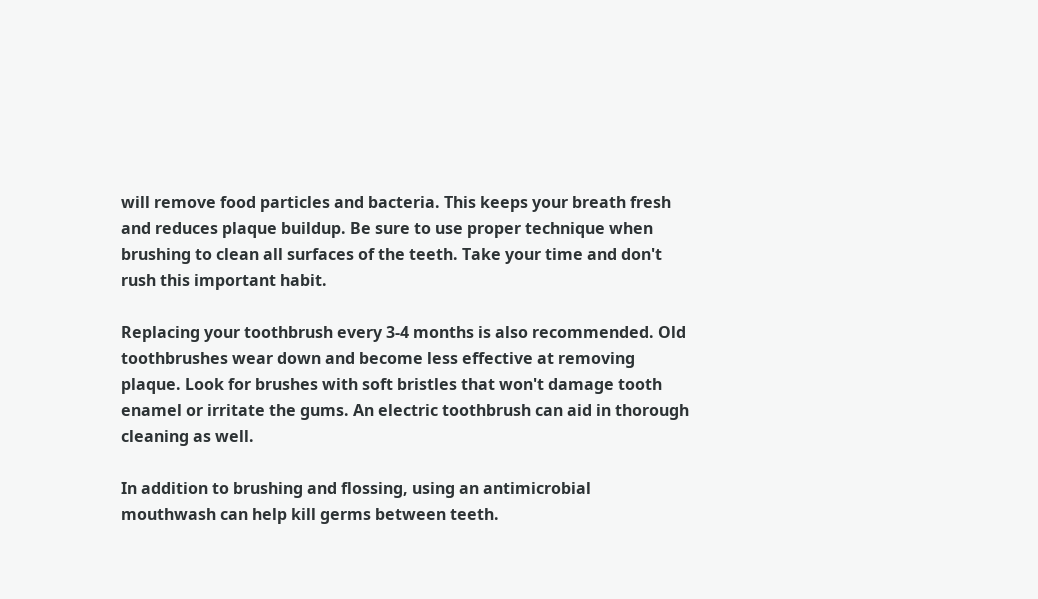will remove food particles and bacteria. This keeps your breath fresh and reduces plaque buildup. Be sure to use proper technique when brushing to clean all surfaces of the teeth. Take your time and don't rush this important habit.

Replacing your toothbrush every 3-4 months is also recommended. Old toothbrushes wear down and become less effective at removing plaque. Look for brushes with soft bristles that won't damage tooth enamel or irritate the gums. An electric toothbrush can aid in thorough cleaning as well.

In addition to brushing and flossing, using an antimicrobial mouthwash can help kill germs between teeth.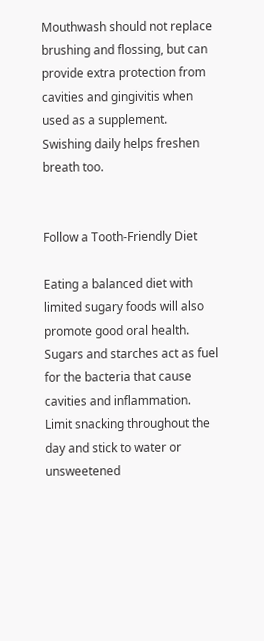Mouthwash should not replace brushing and flossing, but can provide extra protection from cavities and gingivitis when used as a supplement. Swishing daily helps freshen breath too.


Follow a Tooth-Friendly Diet

Eating a balanced diet with limited sugary foods will also promote good oral health. Sugars and starches act as fuel for the bacteria that cause cavities and inflammation. Limit snacking throughout the day and stick to water or unsweetened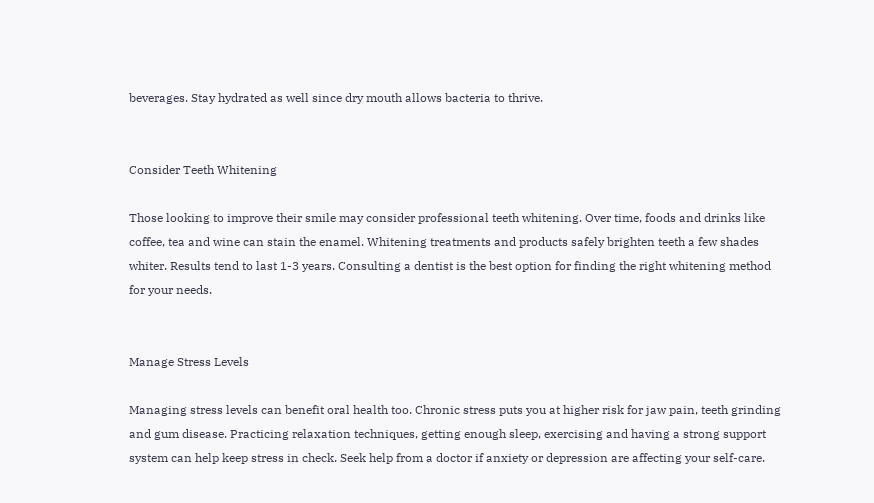beverages. Stay hydrated as well since dry mouth allows bacteria to thrive.


Consider Teeth Whitening

Those looking to improve their smile may consider professional teeth whitening. Over time, foods and drinks like coffee, tea and wine can stain the enamel. Whitening treatments and products safely brighten teeth a few shades whiter. Results tend to last 1-3 years. Consulting a dentist is the best option for finding the right whitening method for your needs.


Manage Stress Levels

Managing stress levels can benefit oral health too. Chronic stress puts you at higher risk for jaw pain, teeth grinding and gum disease. Practicing relaxation techniques, getting enough sleep, exercising and having a strong support system can help keep stress in check. Seek help from a doctor if anxiety or depression are affecting your self-care.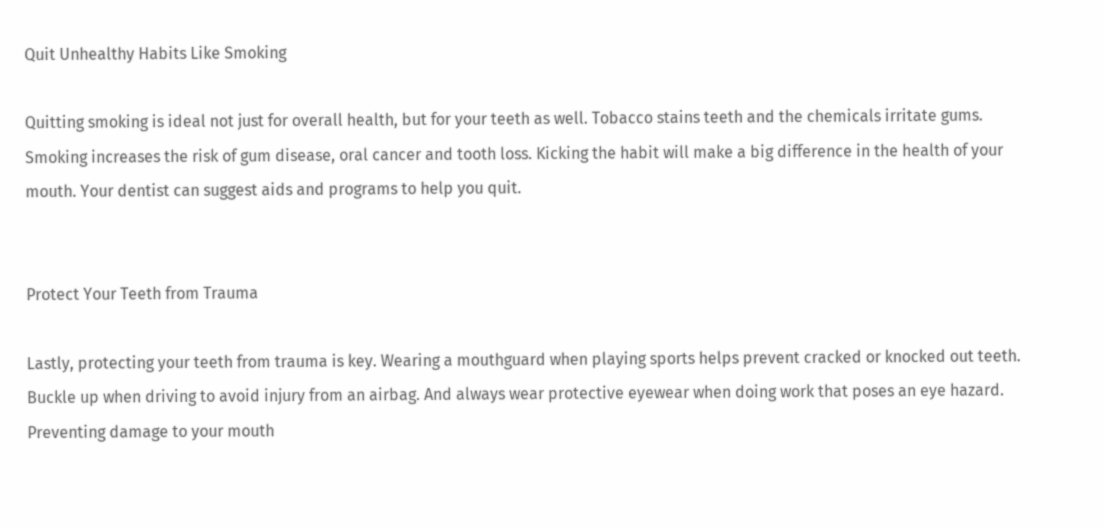Quit Unhealthy Habits Like Smoking

Quitting smoking is ideal not just for overall health, but for your teeth as well. Tobacco stains teeth and the chemicals irritate gums. Smoking increases the risk of gum disease, oral cancer and tooth loss. Kicking the habit will make a big difference in the health of your mouth. Your dentist can suggest aids and programs to help you quit.


Protect Your Teeth from Trauma

Lastly, protecting your teeth from trauma is key. Wearing a mouthguard when playing sports helps prevent cracked or knocked out teeth. Buckle up when driving to avoid injury from an airbag. And always wear protective eyewear when doing work that poses an eye hazard. Preventing damage to your mouth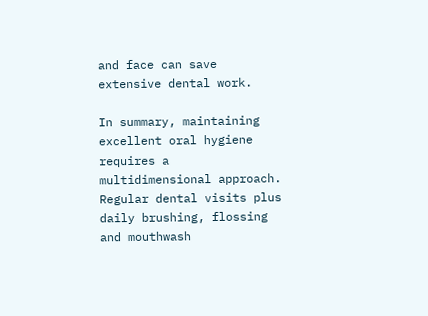and face can save extensive dental work.

In summary, maintaining excellent oral hygiene requires a multidimensional approach. Regular dental visits plus daily brushing, flossing and mouthwash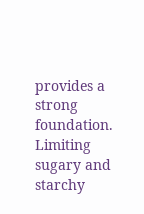provides a strong foundation. Limiting sugary and starchy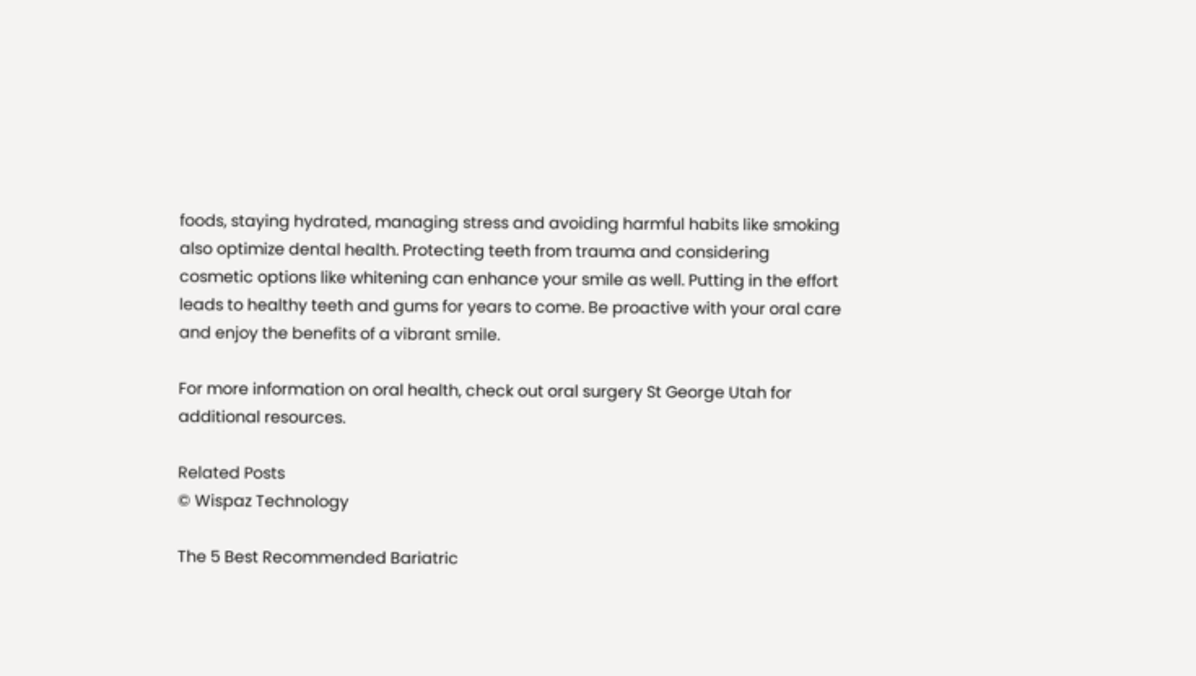foods, staying hydrated, managing stress and avoiding harmful habits like smoking also optimize dental health. Protecting teeth from trauma and considering cosmetic options like whitening can enhance your smile as well. Putting in the effort leads to healthy teeth and gums for years to come. Be proactive with your oral care and enjoy the benefits of a vibrant smile.

For more information on oral health, check out oral surgery St George Utah for additional resources.

Related Posts
© Wispaz Technology

The 5 Best Recommended Bariatric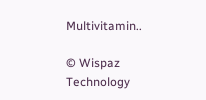Multivitamin..

© Wispaz Technology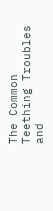The Common Teething Troubles and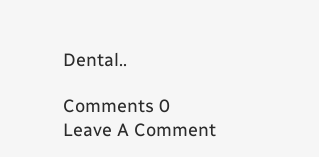Dental..

Comments 0
Leave A Comment